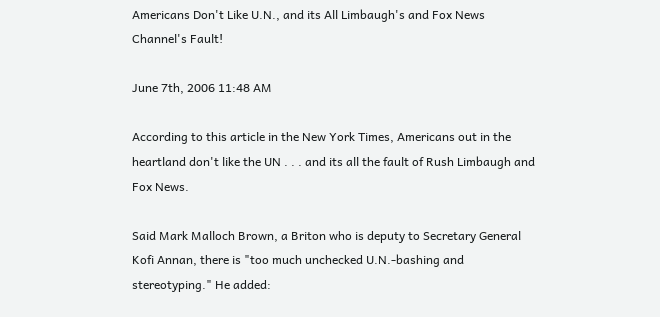Americans Don't Like U.N., and its All Limbaugh's and Fox News Channel's Fault!

June 7th, 2006 11:48 AM

According to this article in the New York Times, Americans out in the heartland don't like the UN . . . and its all the fault of Rush Limbaugh and Fox News.

Said Mark Malloch Brown, a Briton who is deputy to Secretary General Kofi Annan, there is "too much unchecked U.N.-bashing and stereotyping." He added: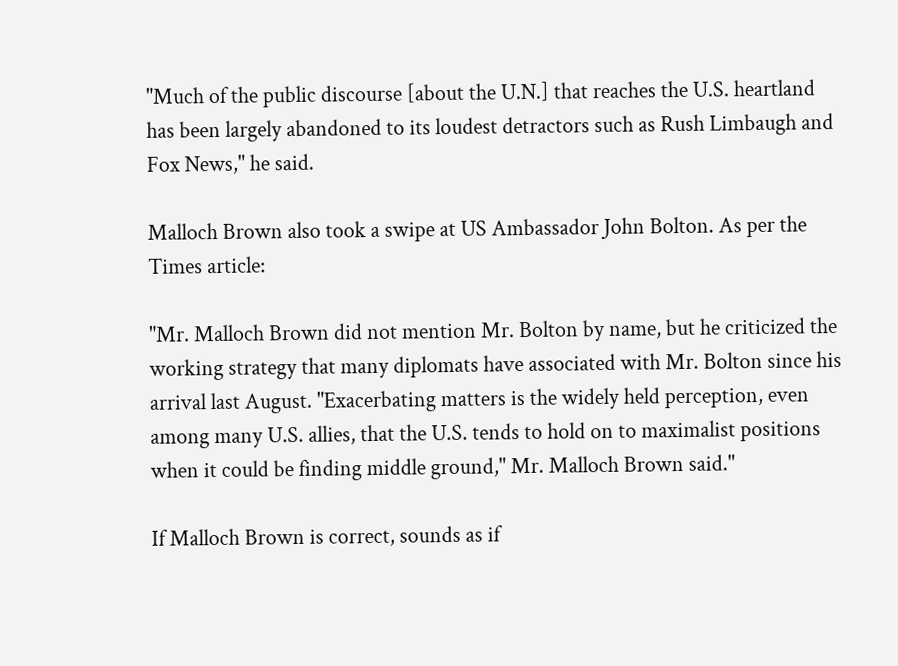"Much of the public discourse [about the U.N.] that reaches the U.S. heartland has been largely abandoned to its loudest detractors such as Rush Limbaugh and Fox News," he said.

Malloch Brown also took a swipe at US Ambassador John Bolton. As per the Times article:

"Mr. Malloch Brown did not mention Mr. Bolton by name, but he criticized the working strategy that many diplomats have associated with Mr. Bolton since his arrival last August. "Exacerbating matters is the widely held perception, even among many U.S. allies, that the U.S. tends to hold on to maximalist positions when it could be finding middle ground," Mr. Malloch Brown said."

If Malloch Brown is correct, sounds as if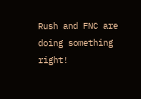Rush and FNC are doing something right!